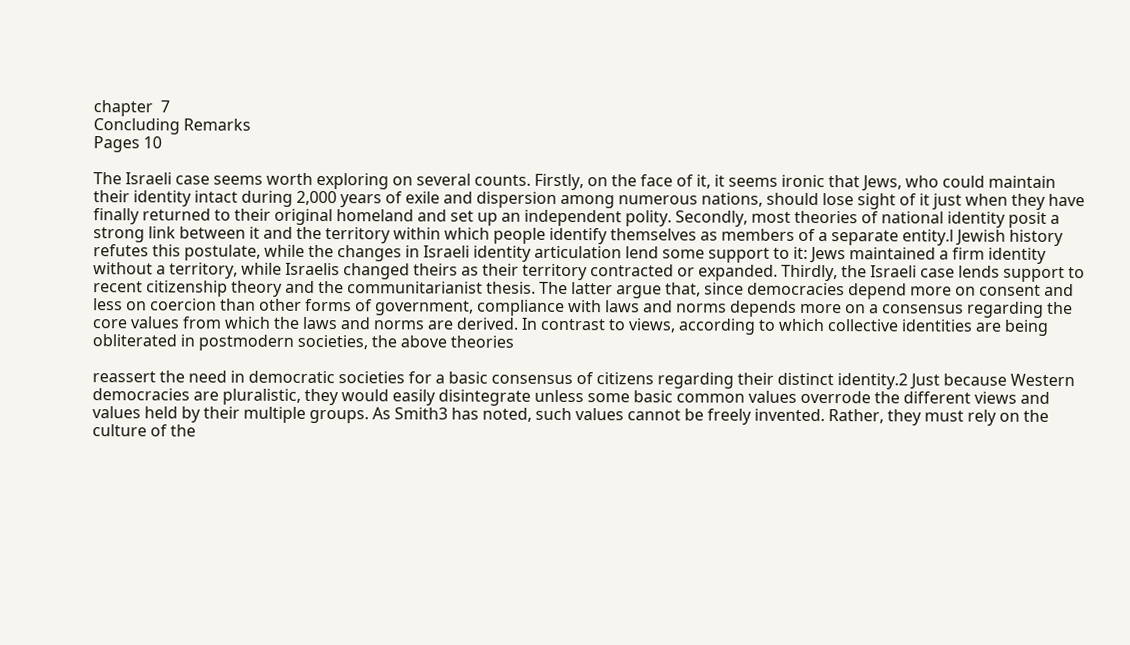chapter  7
Concluding Remarks
Pages 10

The Israeli case seems worth exploring on several counts. Firstly, on the face of it, it seems ironic that Jews, who could maintain their identity intact during 2,000 years of exile and dispersion among numerous nations, should lose sight of it just when they have finally returned to their original homeland and set up an independent polity. Secondly, most theories of national identity posit a strong link between it and the territory within which people identify themselves as members of a separate entity.l Jewish history refutes this postulate, while the changes in Israeli identity articulation lend some support to it: Jews maintained a firm identity without a territory, while Israelis changed theirs as their territory contracted or expanded. Thirdly, the Israeli case lends support to recent citizenship theory and the communitarianist thesis. The latter argue that, since democracies depend more on consent and less on coercion than other forms of government, compliance with laws and norms depends more on a consensus regarding the core values from which the laws and norms are derived. In contrast to views, according to which collective identities are being obliterated in postmodern societies, the above theories

reassert the need in democratic societies for a basic consensus of citizens regarding their distinct identity.2 Just because Western democracies are pluralistic, they would easily disintegrate unless some basic common values overrode the different views and values held by their multiple groups. As Smith3 has noted, such values cannot be freely invented. Rather, they must rely on the culture of the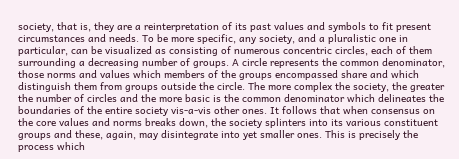society, that is, they are a reinterpretation of its past values and symbols to fit present circumstances and needs. To be more specific, any society, and a pluralistic one in particular, can be visualized as consisting of numerous concentric circles, each of them surrounding a decreasing number of groups. A circle represents the common denominator, those norms and values which members of the groups encompassed share and which distinguish them from groups outside the circle. The more complex the society, the greater the number of circles and the more basic is the common denominator which delineates the boundaries of the entire society vis-a-vis other ones. It follows that when consensus on the core values and norms breaks down, the society splinters into its various constituent groups and these, again, may disintegrate into yet smaller ones. This is precisely the process which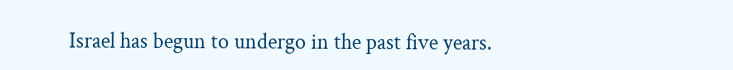Israel has begun to undergo in the past five years.